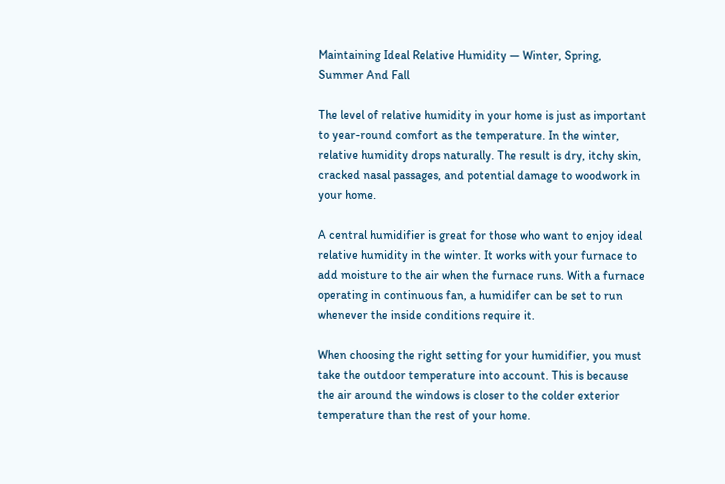Maintaining Ideal Relative Humidity — Winter, Spring, Summer And Fall

The level of relative humidity in your home is just as important to year-round comfort as the temperature. In the winter, relative humidity drops naturally. The result is dry, itchy skin, cracked nasal passages, and potential damage to woodwork in your home.

A central humidifier is great for those who want to enjoy ideal relative humidity in the winter. It works with your furnace to add moisture to the air when the furnace runs. With a furnace operating in continuous fan, a humidifer can be set to run whenever the inside conditions require it.

When choosing the right setting for your humidifier, you must take the outdoor temperature into account. This is because the air around the windows is closer to the colder exterior temperature than the rest of your home.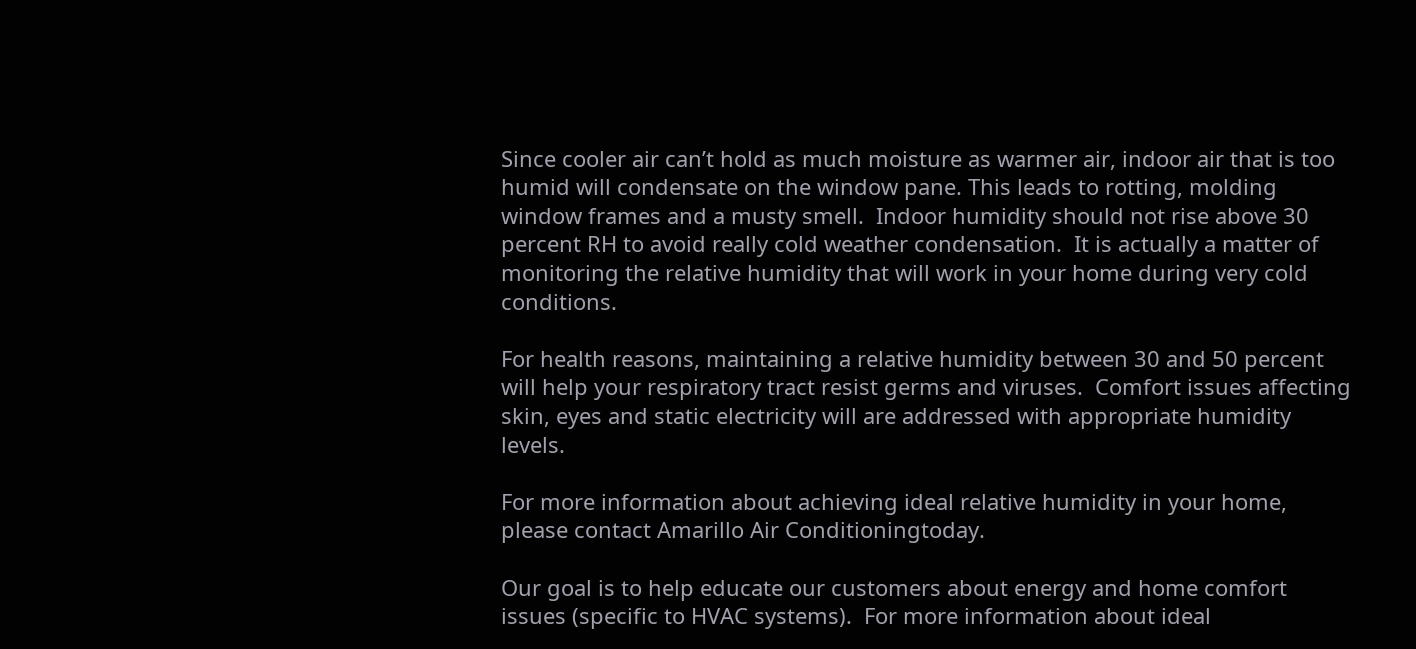Since cooler air can’t hold as much moisture as warmer air, indoor air that is too humid will condensate on the window pane. This leads to rotting, molding window frames and a musty smell.  Indoor humidity should not rise above 30 percent RH to avoid really cold weather condensation.  It is actually a matter of monitoring the relative humidity that will work in your home during very cold conditions.

For health reasons, maintaining a relative humidity between 30 and 50 percent will help your respiratory tract resist germs and viruses.  Comfort issues affecting skin, eyes and static electricity will are addressed with appropriate humidity levels.

For more information about achieving ideal relative humidity in your home, please contact Amarillo Air Conditioningtoday.

Our goal is to help educate our customers about energy and home comfort issues (specific to HVAC systems).  For more information about ideal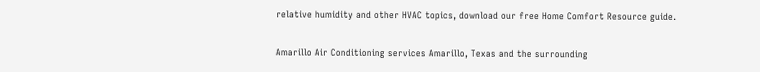relative humidity and other HVAC topics, download our free Home Comfort Resource guide.

Amarillo Air Conditioning services Amarillo, Texas and the surrounding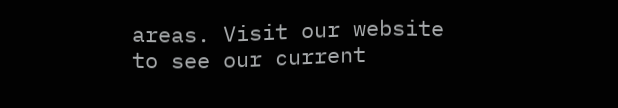areas. Visit our website to see our current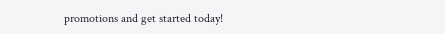promotions and get started today!